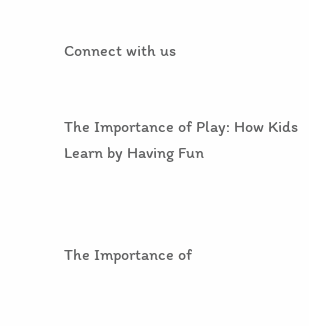Connect with us


The Importance of Play: How Kids Learn by Having Fun



The Importance of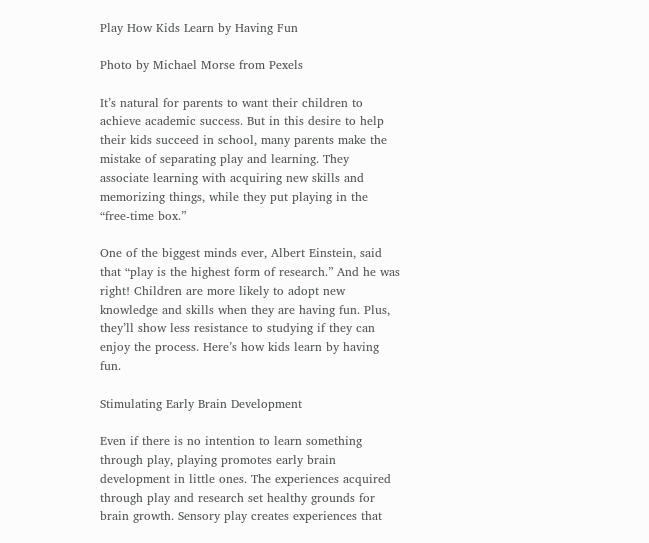Play How Kids Learn by Having Fun

Photo by Michael Morse from Pexels

It’s natural for parents to want their children to achieve academic success. But in this desire to help their kids succeed in school, many parents make the mistake of separating play and learning. They associate learning with acquiring new skills and memorizing things, while they put playing in the “free-time box.”

One of the biggest minds ever, Albert Einstein, said that “play is the highest form of research.” And he was right! Children are more likely to adopt new knowledge and skills when they are having fun. Plus, they’ll show less resistance to studying if they can enjoy the process. Here’s how kids learn by having fun.

Stimulating Early Brain Development

Even if there is no intention to learn something through play, playing promotes early brain development in little ones. The experiences acquired through play and research set healthy grounds for brain growth. Sensory play creates experiences that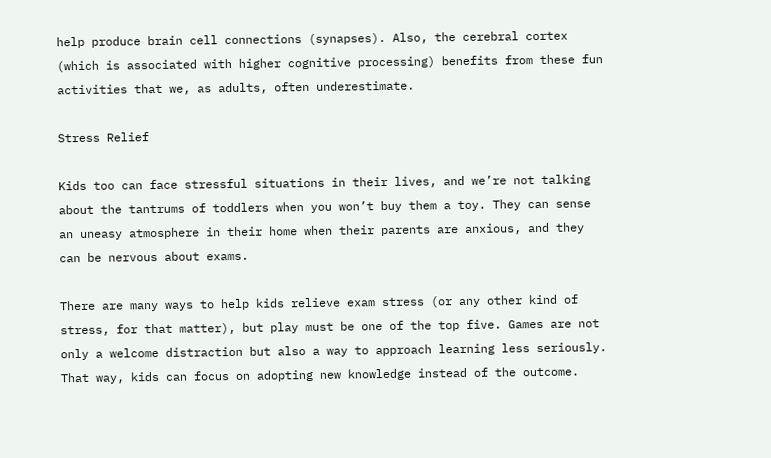help produce brain cell connections (synapses). Also, the cerebral cortex (which is associated with higher cognitive processing) benefits from these fun activities that we, as adults, often underestimate.

Stress Relief

Kids too can face stressful situations in their lives, and we’re not talking about the tantrums of toddlers when you won’t buy them a toy. They can sense an uneasy atmosphere in their home when their parents are anxious, and they can be nervous about exams.

There are many ways to help kids relieve exam stress (or any other kind of stress, for that matter), but play must be one of the top five. Games are not only a welcome distraction but also a way to approach learning less seriously. That way, kids can focus on adopting new knowledge instead of the outcome.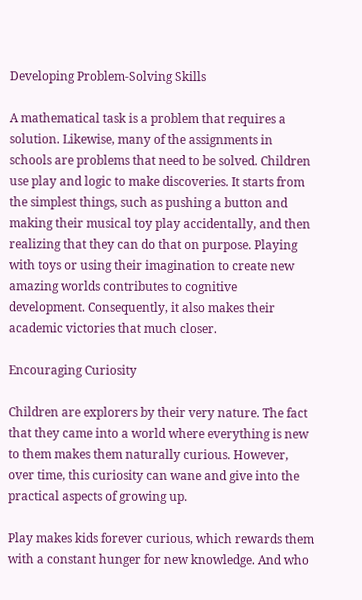Developing Problem-Solving Skills

A mathematical task is a problem that requires a solution. Likewise, many of the assignments in schools are problems that need to be solved. Children use play and logic to make discoveries. It starts from the simplest things, such as pushing a button and making their musical toy play accidentally, and then realizing that they can do that on purpose. Playing with toys or using their imagination to create new amazing worlds contributes to cognitive development. Consequently, it also makes their academic victories that much closer.

Encouraging Curiosity

Children are explorers by their very nature. The fact that they came into a world where everything is new to them makes them naturally curious. However, over time, this curiosity can wane and give into the practical aspects of growing up.

Play makes kids forever curious, which rewards them with a constant hunger for new knowledge. And who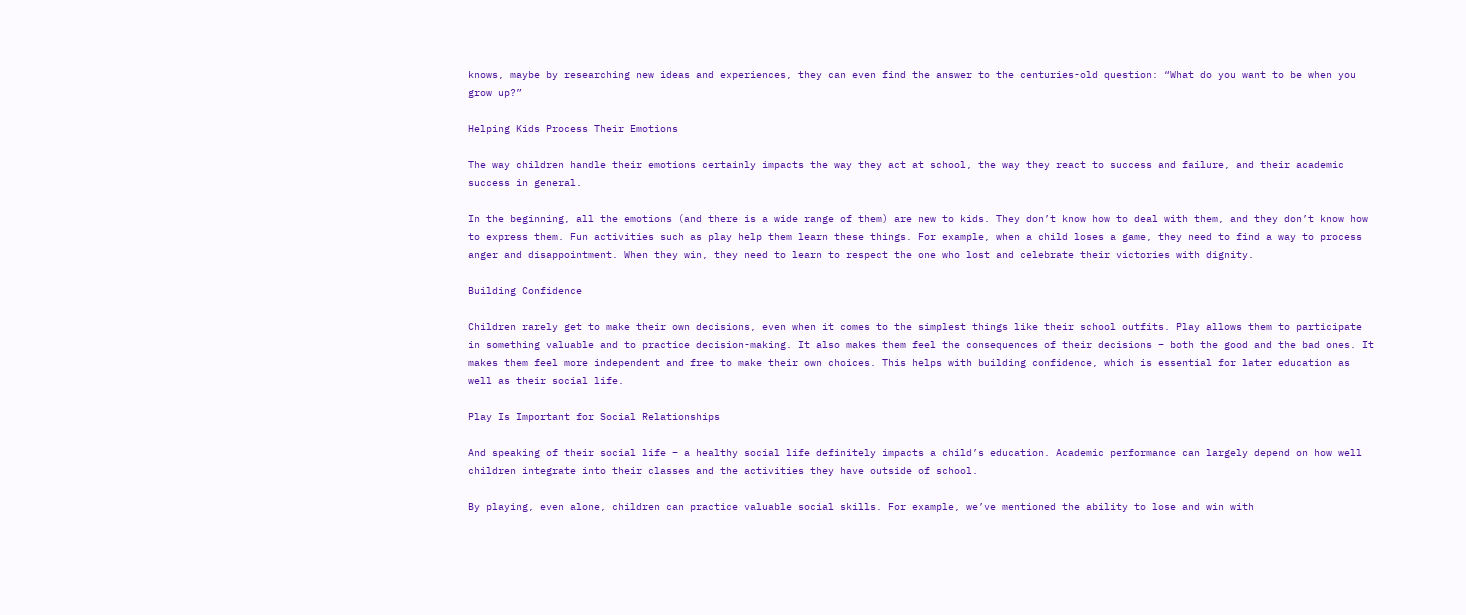knows, maybe by researching new ideas and experiences, they can even find the answer to the centuries-old question: “What do you want to be when you grow up?”

Helping Kids Process Their Emotions

The way children handle their emotions certainly impacts the way they act at school, the way they react to success and failure, and their academic success in general.

In the beginning, all the emotions (and there is a wide range of them) are new to kids. They don’t know how to deal with them, and they don’t know how to express them. Fun activities such as play help them learn these things. For example, when a child loses a game, they need to find a way to process anger and disappointment. When they win, they need to learn to respect the one who lost and celebrate their victories with dignity.

Building Confidence

Children rarely get to make their own decisions, even when it comes to the simplest things like their school outfits. Play allows them to participate in something valuable and to practice decision-making. It also makes them feel the consequences of their decisions – both the good and the bad ones. It makes them feel more independent and free to make their own choices. This helps with building confidence, which is essential for later education as well as their social life.

Play Is Important for Social Relationships

And speaking of their social life – a healthy social life definitely impacts a child’s education. Academic performance can largely depend on how well children integrate into their classes and the activities they have outside of school.

By playing, even alone, children can practice valuable social skills. For example, we’ve mentioned the ability to lose and win with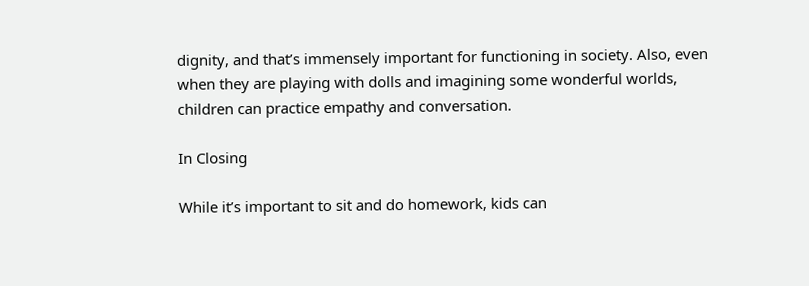dignity, and that’s immensely important for functioning in society. Also, even when they are playing with dolls and imagining some wonderful worlds, children can practice empathy and conversation.

In Closing

While it’s important to sit and do homework, kids can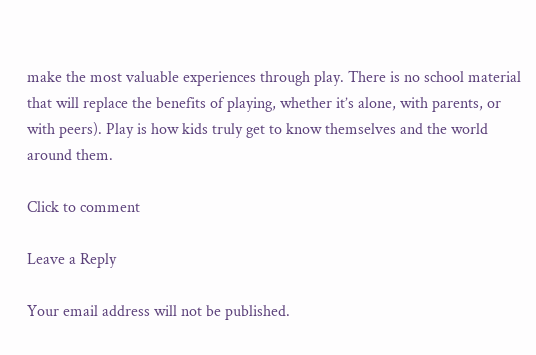make the most valuable experiences through play. There is no school material that will replace the benefits of playing, whether it’s alone, with parents, or with peers). Play is how kids truly get to know themselves and the world around them.

Click to comment

Leave a Reply

Your email address will not be published.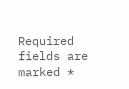Required fields are marked *